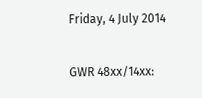Friday, 4 July 2014

GWR 48xx/14xx: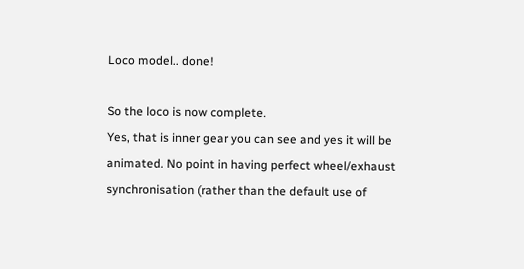Loco model.. done!

So the loco is now complete.
Yes, that is inner gear you can see and yes it will be animated. No point in having perfect wheel/exhaust synchronisation (rather than the default use of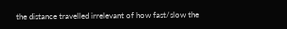the distance travelled irrelevant of how fast/slow the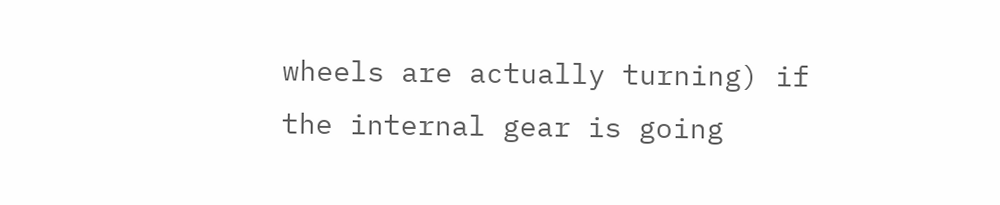wheels are actually turning) if the internal gear is going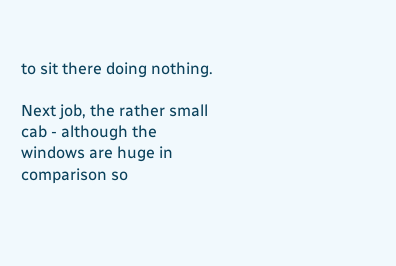to sit there doing nothing.

Next job, the rather small cab - although the windows are huge in comparison so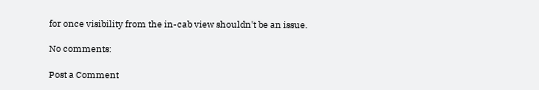for once visibility from the in-cab view shouldn't be an issue.

No comments:

Post a Comment